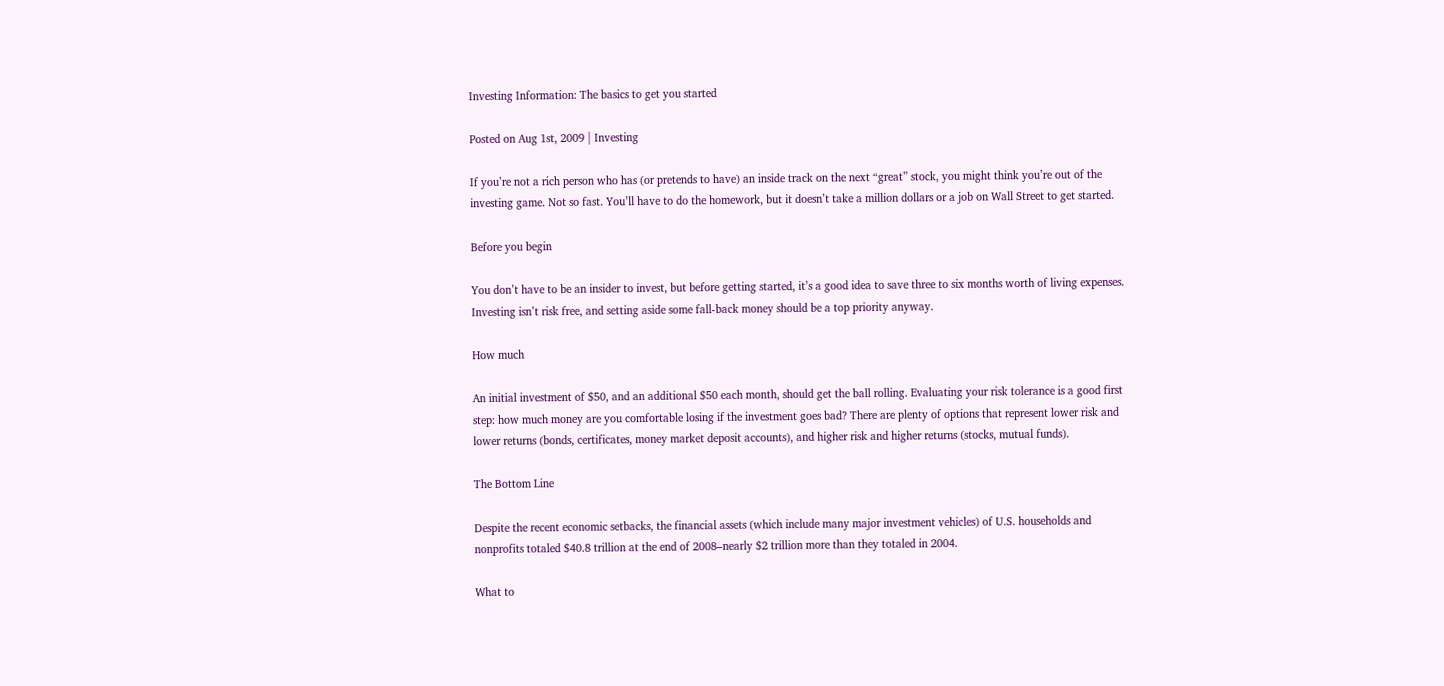Investing Information: The basics to get you started

Posted on Aug 1st, 2009 | Investing

If you’re not a rich person who has (or pretends to have) an inside track on the next “great” stock, you might think you’re out of the investing game. Not so fast. You’ll have to do the homework, but it doesn’t take a million dollars or a job on Wall Street to get started.

Before you begin

You don’t have to be an insider to invest, but before getting started, it’s a good idea to save three to six months worth of living expenses. Investing isn’t risk free, and setting aside some fall-back money should be a top priority anyway.

How much

An initial investment of $50, and an additional $50 each month, should get the ball rolling. Evaluating your risk tolerance is a good first step: how much money are you comfortable losing if the investment goes bad? There are plenty of options that represent lower risk and lower returns (bonds, certificates, money market deposit accounts), and higher risk and higher returns (stocks, mutual funds).

The Bottom Line

Despite the recent economic setbacks, the financial assets (which include many major investment vehicles) of U.S. households and nonprofits totaled $40.8 trillion at the end of 2008–nearly $2 trillion more than they totaled in 2004.

What to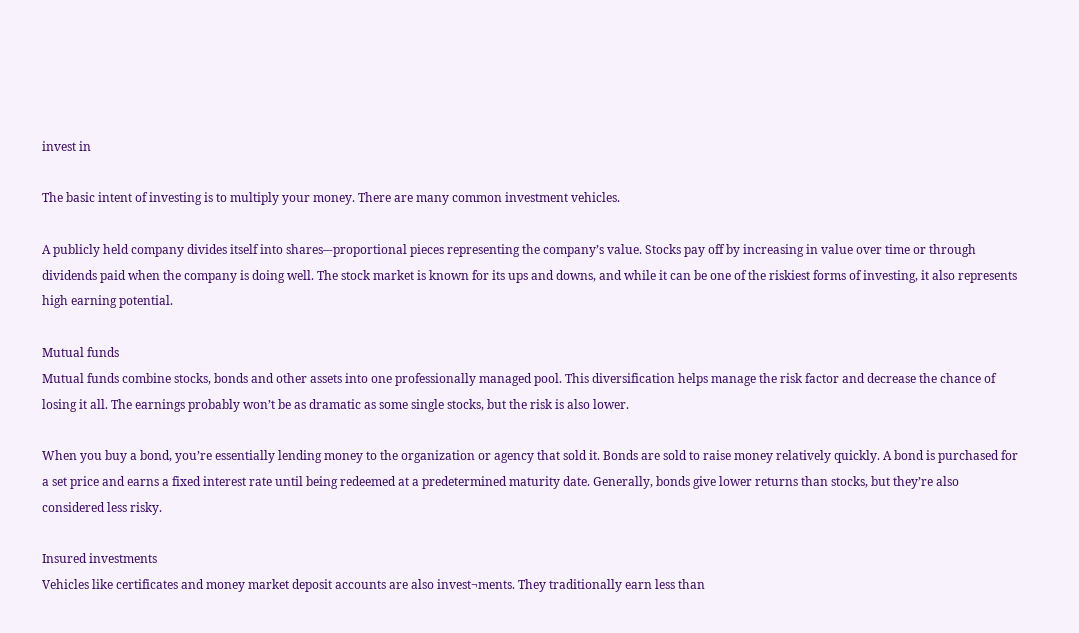invest in

The basic intent of investing is to multiply your money. There are many common investment vehicles.

A publicly held company divides itself into shares–-proportional pieces representing the company’s value. Stocks pay off by increasing in value over time or through dividends paid when the company is doing well. The stock market is known for its ups and downs, and while it can be one of the riskiest forms of investing, it also represents high earning potential.

Mutual funds
Mutual funds combine stocks, bonds and other assets into one professionally managed pool. This diversification helps manage the risk factor and decrease the chance of losing it all. The earnings probably won’t be as dramatic as some single stocks, but the risk is also lower.

When you buy a bond, you’re essentially lending money to the organization or agency that sold it. Bonds are sold to raise money relatively quickly. A bond is purchased for a set price and earns a fixed interest rate until being redeemed at a predetermined maturity date. Generally, bonds give lower returns than stocks, but they’re also considered less risky.

Insured investments
Vehicles like certificates and money market deposit accounts are also invest¬ments. They traditionally earn less than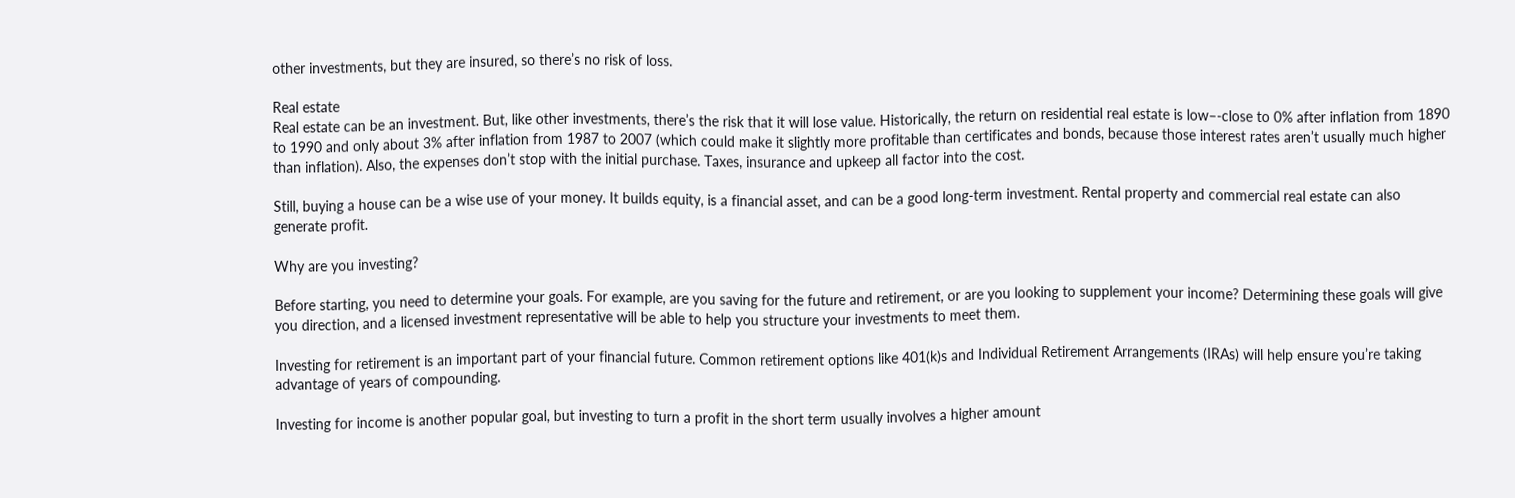other investments, but they are insured, so there’s no risk of loss.

Real estate
Real estate can be an investment. But, like other investments, there’s the risk that it will lose value. Historically, the return on residential real estate is low–-close to 0% after inflation from 1890 to 1990 and only about 3% after inflation from 1987 to 2007 (which could make it slightly more profitable than certificates and bonds, because those interest rates aren’t usually much higher than inflation). Also, the expenses don’t stop with the initial purchase. Taxes, insurance and upkeep all factor into the cost.

Still, buying a house can be a wise use of your money. It builds equity, is a financial asset, and can be a good long-term investment. Rental property and commercial real estate can also generate profit.

Why are you investing?

Before starting, you need to determine your goals. For example, are you saving for the future and retirement, or are you looking to supplement your income? Determining these goals will give you direction, and a licensed investment representative will be able to help you structure your investments to meet them.

Investing for retirement is an important part of your financial future. Common retirement options like 401(k)s and Individual Retirement Arrangements (IRAs) will help ensure you’re taking advantage of years of compounding.

Investing for income is another popular goal, but investing to turn a profit in the short term usually involves a higher amount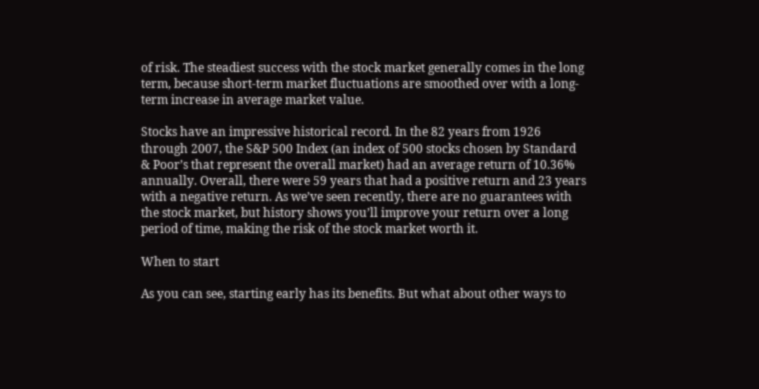of risk. The steadiest success with the stock market generally comes in the long term, because short-term market fluctuations are smoothed over with a long-term increase in average market value.

Stocks have an impressive historical record. In the 82 years from 1926 through 2007, the S&P 500 Index (an index of 500 stocks chosen by Standard & Poor’s that represent the overall market) had an average return of 10.36% annually. Overall, there were 59 years that had a positive return and 23 years with a negative return. As we’ve seen recently, there are no guarantees with the stock market, but history shows you’ll improve your return over a long period of time, making the risk of the stock market worth it.

When to start

As you can see, starting early has its benefits. But what about other ways to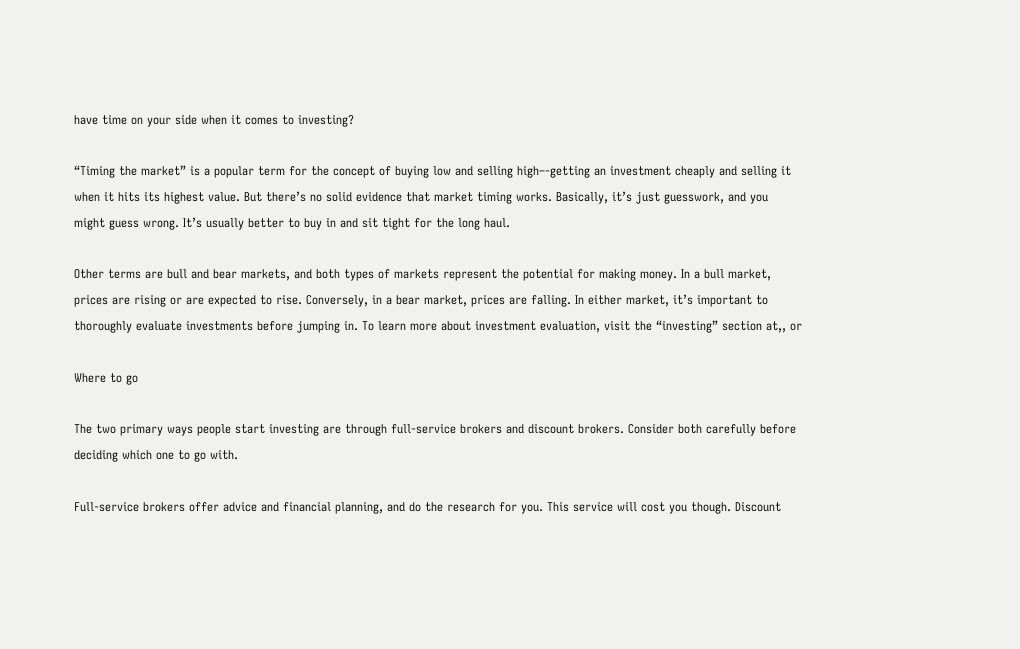have time on your side when it comes to investing?

“Timing the market” is a popular term for the concept of buying low and selling high–-getting an investment cheaply and selling it when it hits its highest value. But there’s no solid evidence that market timing works. Basically, it’s just guesswork, and you might guess wrong. It’s usually better to buy in and sit tight for the long haul.

Other terms are bull and bear markets, and both types of markets represent the potential for making money. In a bull market, prices are rising or are expected to rise. Conversely, in a bear market, prices are falling. In either market, it’s important to thoroughly evaluate investments before jumping in. To learn more about investment evaluation, visit the “investing” section at,, or

Where to go

The two primary ways people start investing are through full-service brokers and discount brokers. Consider both carefully before deciding which one to go with.

Full-service brokers offer advice and financial planning, and do the research for you. This service will cost you though. Discount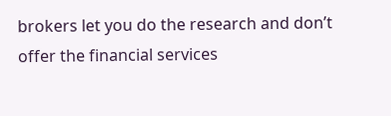brokers let you do the research and don’t offer the financial services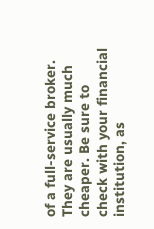of a full-service broker. They are usually much cheaper. Be sure to check with your financial institution, as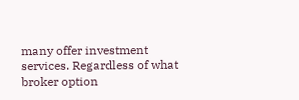many offer investment services. Regardless of what broker option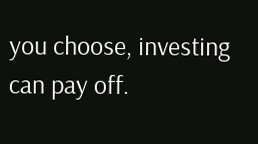you choose, investing can pay off.